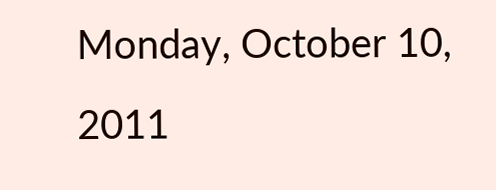Monday, October 10, 2011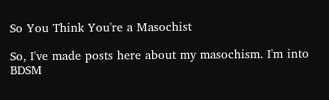So You Think You're a Masochist

So, I've made posts here about my masochism. I'm into BDSM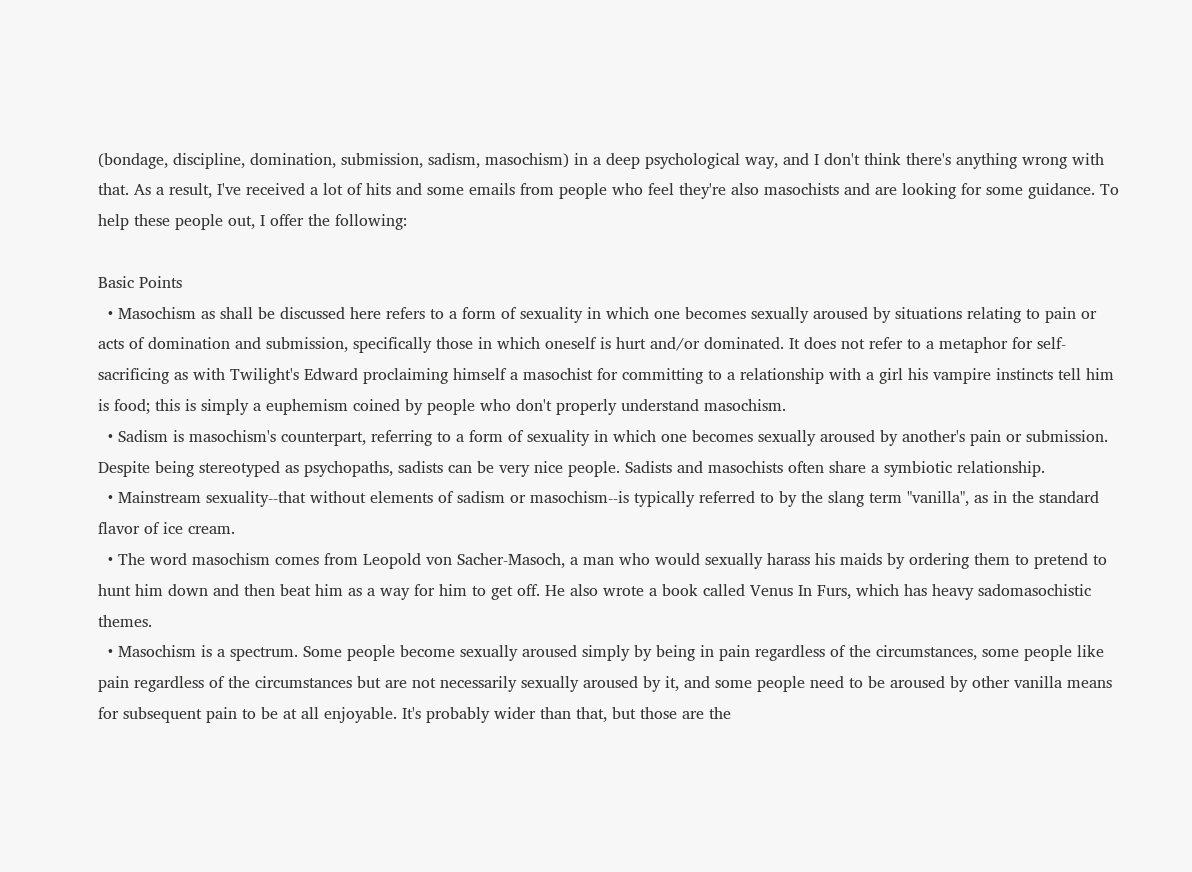(bondage, discipline, domination, submission, sadism, masochism) in a deep psychological way, and I don't think there's anything wrong with that. As a result, I've received a lot of hits and some emails from people who feel they're also masochists and are looking for some guidance. To help these people out, I offer the following:

Basic Points
  • Masochism as shall be discussed here refers to a form of sexuality in which one becomes sexually aroused by situations relating to pain or acts of domination and submission, specifically those in which oneself is hurt and/or dominated. It does not refer to a metaphor for self-sacrificing as with Twilight's Edward proclaiming himself a masochist for committing to a relationship with a girl his vampire instincts tell him is food; this is simply a euphemism coined by people who don't properly understand masochism.
  • Sadism is masochism's counterpart, referring to a form of sexuality in which one becomes sexually aroused by another's pain or submission. Despite being stereotyped as psychopaths, sadists can be very nice people. Sadists and masochists often share a symbiotic relationship.
  • Mainstream sexuality--that without elements of sadism or masochism--is typically referred to by the slang term "vanilla", as in the standard flavor of ice cream.
  • The word masochism comes from Leopold von Sacher-Masoch, a man who would sexually harass his maids by ordering them to pretend to hunt him down and then beat him as a way for him to get off. He also wrote a book called Venus In Furs, which has heavy sadomasochistic themes.
  • Masochism is a spectrum. Some people become sexually aroused simply by being in pain regardless of the circumstances, some people like pain regardless of the circumstances but are not necessarily sexually aroused by it, and some people need to be aroused by other vanilla means for subsequent pain to be at all enjoyable. It's probably wider than that, but those are the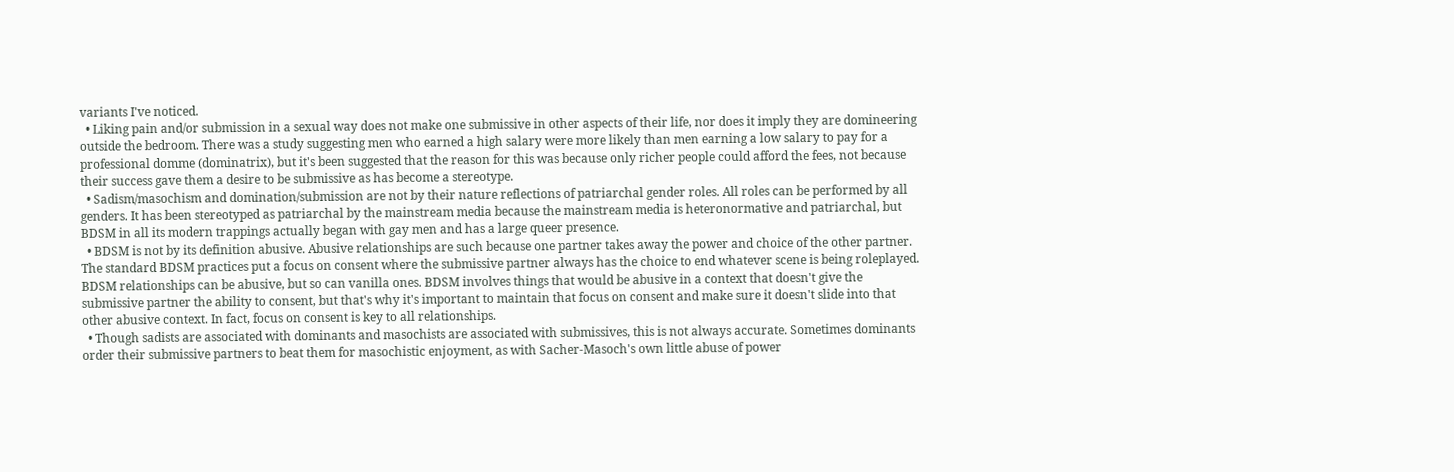variants I've noticed.
  • Liking pain and/or submission in a sexual way does not make one submissive in other aspects of their life, nor does it imply they are domineering outside the bedroom. There was a study suggesting men who earned a high salary were more likely than men earning a low salary to pay for a professional domme (dominatrix), but it's been suggested that the reason for this was because only richer people could afford the fees, not because their success gave them a desire to be submissive as has become a stereotype.
  • Sadism/masochism and domination/submission are not by their nature reflections of patriarchal gender roles. All roles can be performed by all genders. It has been stereotyped as patriarchal by the mainstream media because the mainstream media is heteronormative and patriarchal, but BDSM in all its modern trappings actually began with gay men and has a large queer presence.
  • BDSM is not by its definition abusive. Abusive relationships are such because one partner takes away the power and choice of the other partner. The standard BDSM practices put a focus on consent where the submissive partner always has the choice to end whatever scene is being roleplayed. BDSM relationships can be abusive, but so can vanilla ones. BDSM involves things that would be abusive in a context that doesn't give the submissive partner the ability to consent, but that's why it's important to maintain that focus on consent and make sure it doesn't slide into that other abusive context. In fact, focus on consent is key to all relationships.
  • Though sadists are associated with dominants and masochists are associated with submissives, this is not always accurate. Sometimes dominants order their submissive partners to beat them for masochistic enjoyment, as with Sacher-Masoch's own little abuse of power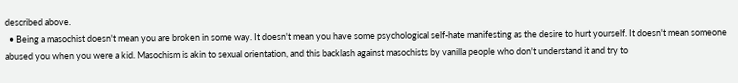described above.
  • Being a masochist doesn't mean you are broken in some way. It doesn't mean you have some psychological self-hate manifesting as the desire to hurt yourself. It doesn't mean someone abused you when you were a kid. Masochism is akin to sexual orientation, and this backlash against masochists by vanilla people who don't understand it and try to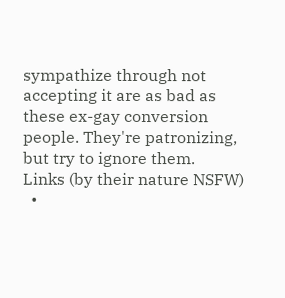sympathize through not accepting it are as bad as these ex-gay conversion people. They're patronizing, but try to ignore them.
Links (by their nature NSFW)
  •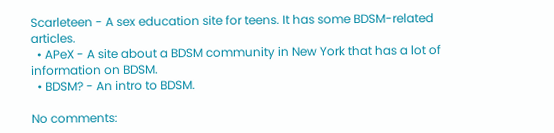Scarleteen - A sex education site for teens. It has some BDSM-related articles.
  • APeX - A site about a BDSM community in New York that has a lot of information on BDSM.
  • BDSM? - An intro to BDSM.

No comments: